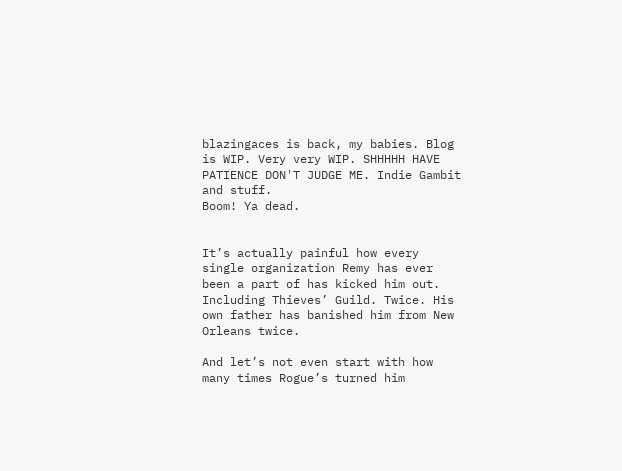blazingaces is back, my babies. Blog is WIP. Very very WIP. SHHHHH HAVE PATIENCE DON'T JUDGE ME. Indie Gambit and stuff.
Boom! Ya dead.


It’s actually painful how every single organization Remy has ever been a part of has kicked him out. Including Thieves’ Guild. Twice. His own father has banished him from New Orleans twice.

And let’s not even start with how many times Rogue’s turned him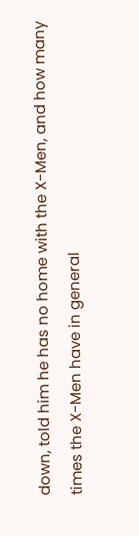down, told him he has no home with the X-Men, and how many times the X-Men have in general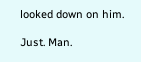looked down on him.

Just. Man.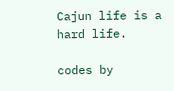Cajun life is a hard life.

codes by